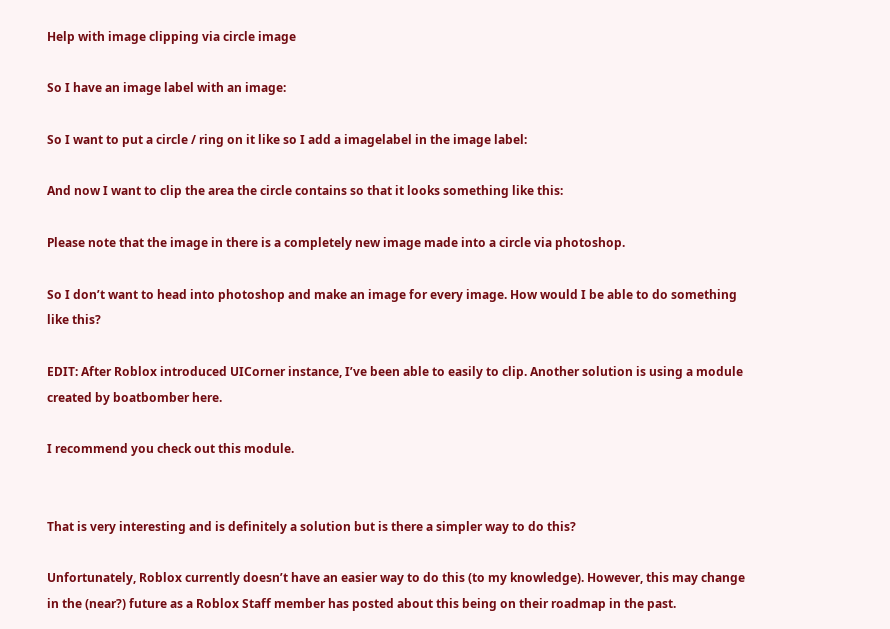Help with image clipping via circle image

So I have an image label with an image:

So I want to put a circle / ring on it like so I add a imagelabel in the image label:

And now I want to clip the area the circle contains so that it looks something like this:

Please note that the image in there is a completely new image made into a circle via photoshop.

So I don’t want to head into photoshop and make an image for every image. How would I be able to do something like this?

EDIT: After Roblox introduced UICorner instance, I’ve been able to easily to clip. Another solution is using a module created by boatbomber here.

I recommend you check out this module.


That is very interesting and is definitely a solution but is there a simpler way to do this?

Unfortunately, Roblox currently doesn’t have an easier way to do this (to my knowledge). However, this may change in the (near?) future as a Roblox Staff member has posted about this being on their roadmap in the past.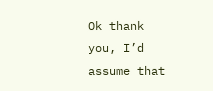Ok thank you, I’d assume that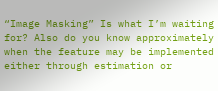“Image Masking” Is what I’m waiting for? Also do you know approximately when the feature may be implemented either through estimation or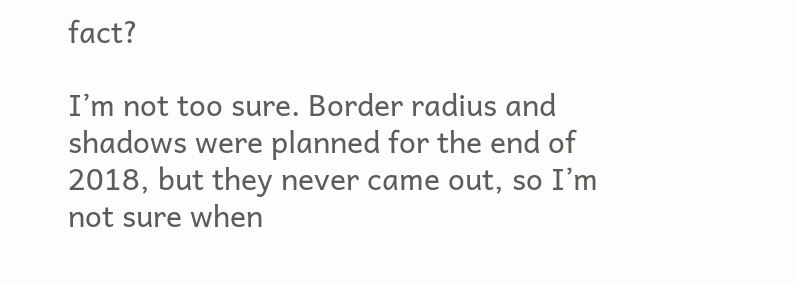fact?

I’m not too sure. Border radius and shadows were planned for the end of 2018, but they never came out, so I’m not sure when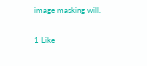image masking will.

1 Like